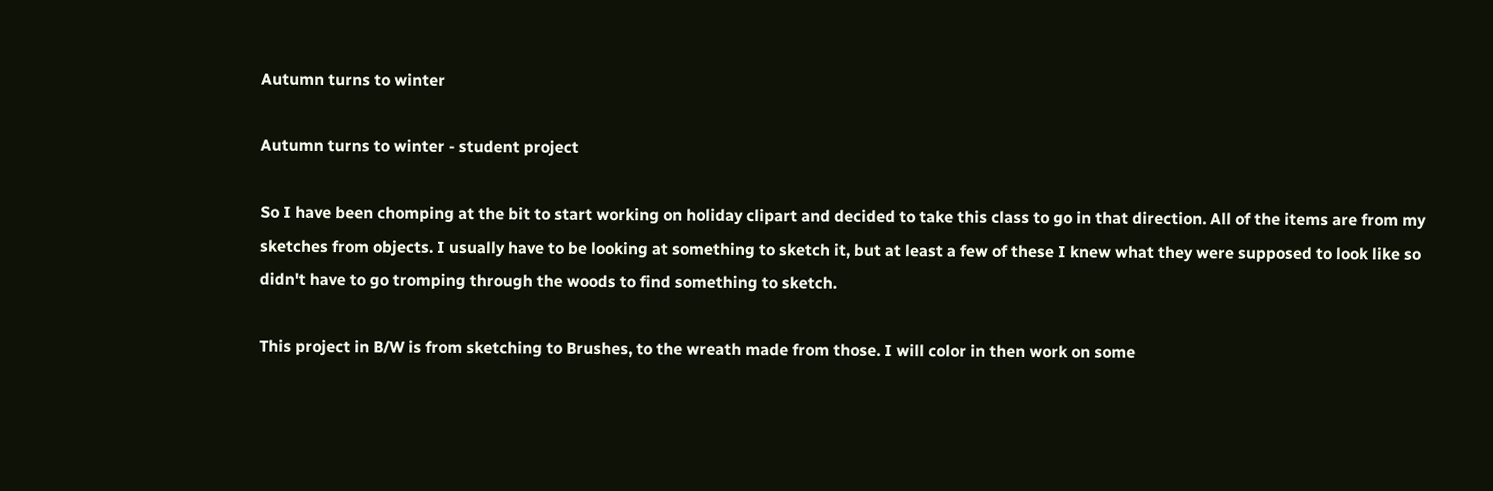Autumn turns to winter

Autumn turns to winter - student project

So I have been chomping at the bit to start working on holiday clipart and decided to take this class to go in that direction. All of the items are from my sketches from objects. I usually have to be looking at something to sketch it, but at least a few of these I knew what they were supposed to look like so didn't have to go tromping through the woods to find something to sketch.

This project in B/W is from sketching to Brushes, to the wreath made from those. I will color in then work on some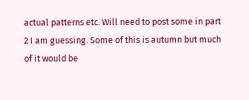actual patterns etc. Will need to post some in part 2 I am guessing. Some of this is autumn but much of it would be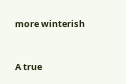more winterish


A true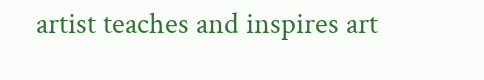artist teaches and inspires art